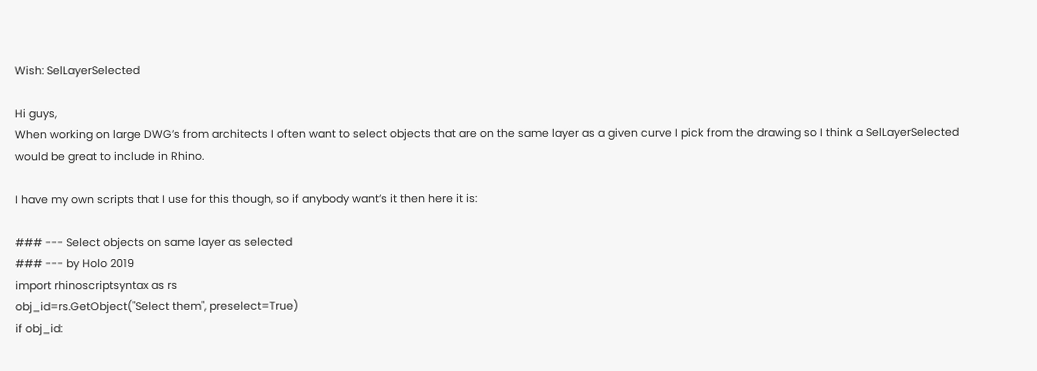Wish: SelLayerSelected

Hi guys,
When working on large DWG’s from architects I often want to select objects that are on the same layer as a given curve I pick from the drawing so I think a SelLayerSelected would be great to include in Rhino.

I have my own scripts that I use for this though, so if anybody want’s it then here it is:

### --- Select objects on same layer as selected
### --- by Holo 2019
import rhinoscriptsyntax as rs
obj_id=rs.GetObject("Select them", preselect=True)
if obj_id: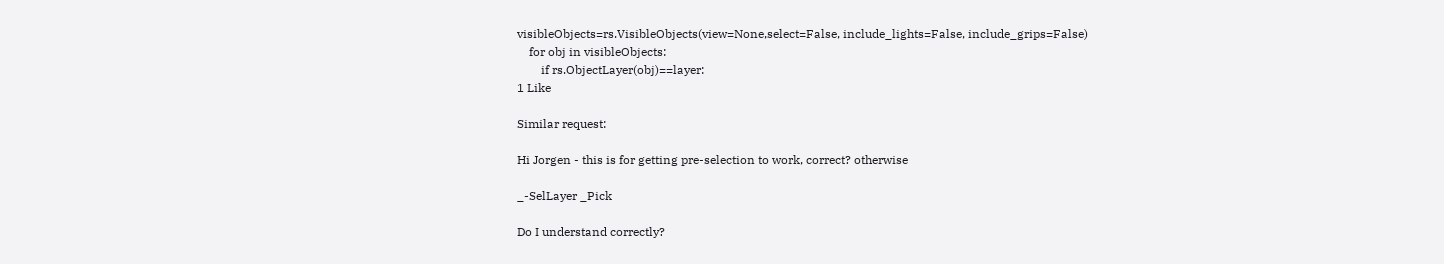visibleObjects=rs.VisibleObjects(view=None,select=False, include_lights=False, include_grips=False)
    for obj in visibleObjects:
        if rs.ObjectLayer(obj)==layer:
1 Like

Similar request:

Hi Jorgen - this is for getting pre-selection to work, correct? otherwise

_-SelLayer _Pick

Do I understand correctly?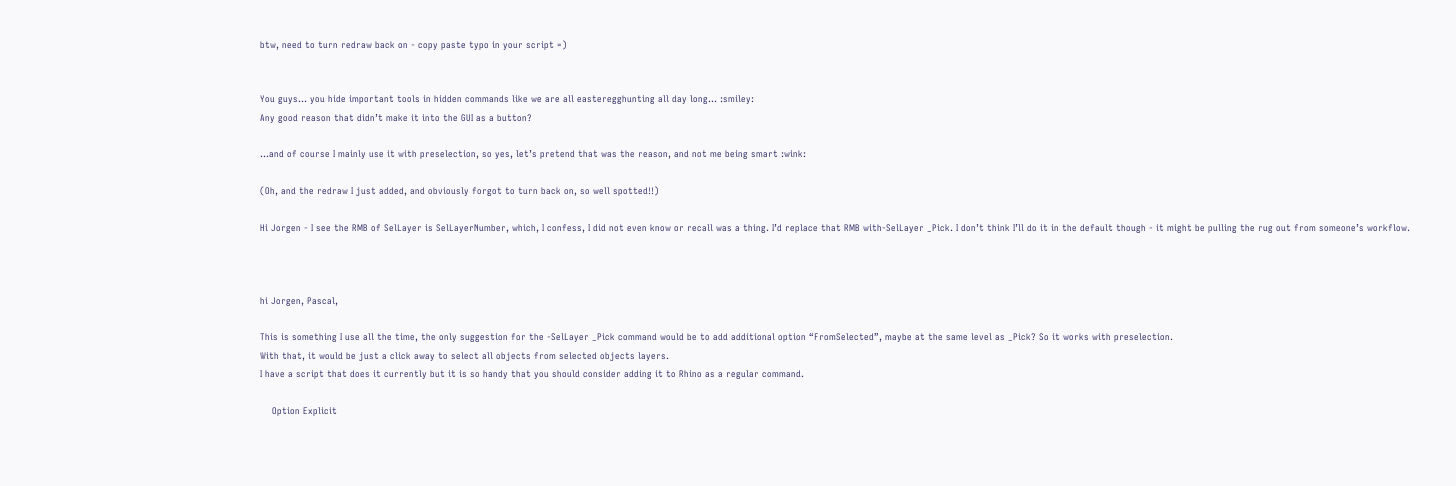btw, need to turn redraw back on - copy paste typo in your script =)


You guys… you hide important tools in hidden commands like we are all easteregghunting all day long… :smiley:
Any good reason that didn’t make it into the GUI as a button?

…and of course I mainly use it with preselection, so yes, let’s pretend that was the reason, and not me being smart :wink:

(Oh, and the redraw I just added, and obviously forgot to turn back on, so well spotted!!)

Hi Jorgen - I see the RMB of SelLayer is SelLayerNumber, which, I confess, I did not even know or recall was a thing. I’d replace that RMB with-SelLayer _Pick. I don’t think I’ll do it in the default though - it might be pulling the rug out from someone’s workflow.



hi Jorgen, Pascal,

This is something I use all the time, the only suggestion for the -SelLayer _Pick command would be to add additional option “FromSelected”, maybe at the same level as _Pick? So it works with preselection.
With that, it would be just a click away to select all objects from selected objects layers.
I have a script that does it currently but it is so handy that you should consider adding it to Rhino as a regular command.

    Option Explicit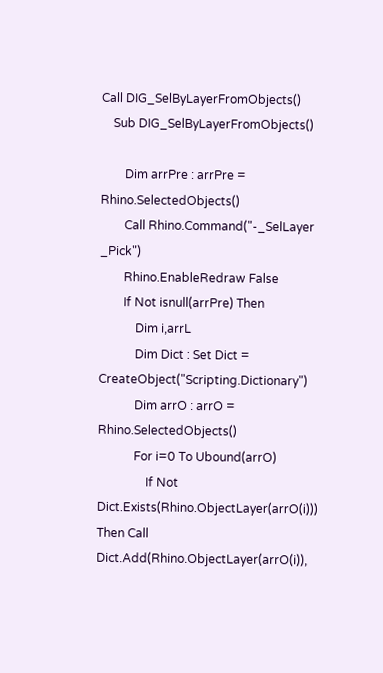Call DIG_SelByLayerFromObjects()
    Sub DIG_SelByLayerFromObjects()

        Dim arrPre : arrPre = Rhino.SelectedObjects()
        Call Rhino.Command("-_SelLayer _Pick")
        Rhino.EnableRedraw False
        If Not isnull(arrPre) Then
            Dim i,arrL
            Dim Dict : Set Dict = CreateObject("Scripting.Dictionary")
            Dim arrO : arrO = Rhino.SelectedObjects()
            For i=0 To Ubound(arrO)
                If Not Dict.Exists(Rhino.ObjectLayer(arrO(i))) Then Call Dict.Add(Rhino.ObjectLayer(arrO(i)),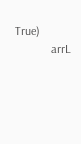True)
            arrL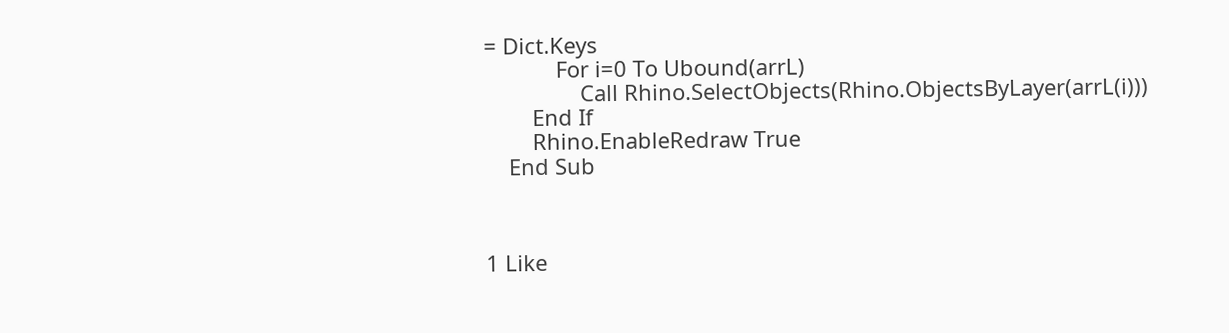= Dict.Keys
            For i=0 To Ubound(arrL)
                Call Rhino.SelectObjects(Rhino.ObjectsByLayer(arrL(i)))
        End If
        Rhino.EnableRedraw True
    End Sub



1 Like